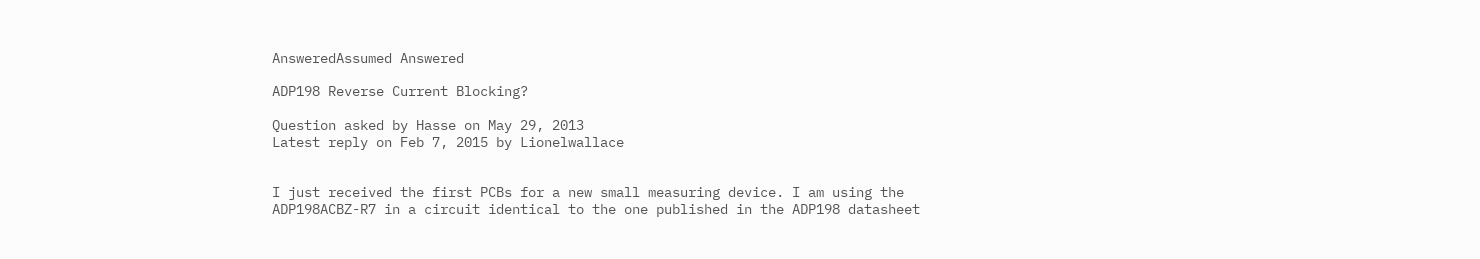AnsweredAssumed Answered

ADP198 Reverse Current Blocking?

Question asked by Hasse on May 29, 2013
Latest reply on Feb 7, 2015 by Lionelwallace


I just received the first PCBs for a new small measuring device. I am using the ADP198ACBZ-R7 in a circuit identical to the one published in the ADP198 datasheet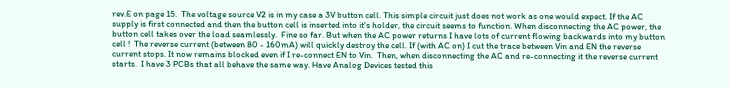rev.E on page 15.  The voltage source V2 is in my case a 3V button cell. This simple circuit just does not work as one would expect. If the AC supply is first connected and then the button cell is inserted into it's holder, the circuit seems to function. When disconnecting the AC power, the button cell takes over the load seamlessly.  Fine so far. But when the AC power returns I have lots of current flowing backwards into my button cell !  The reverse current (between 80 - 160mA) will quickly destroy the cell. If (with AC on) I cut the trace between Vin and EN the reverse current stops. It now remains blocked even if I re-connect EN to Vin.  Then, when disconnecting the AC and re-connecting it the reverse current starts.  I have 3 PCBs that all behave the same way. Have Analog Devices tested this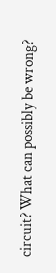circuit? What can possibly be wrong?